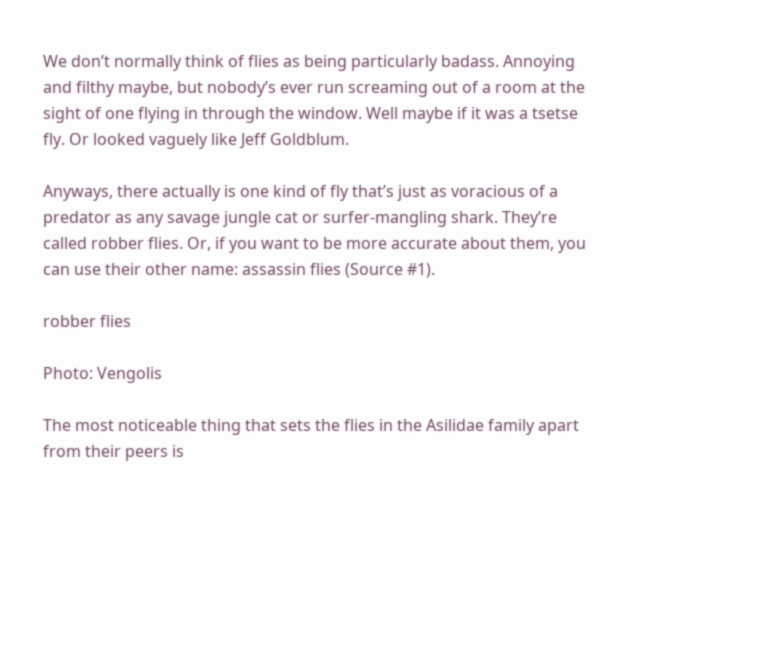We don’t normally think of flies as being particularly badass. Annoying and filthy maybe, but nobody’s ever run screaming out of a room at the sight of one flying in through the window. Well maybe if it was a tsetse fly. Or looked vaguely like Jeff Goldblum.

Anyways, there actually is one kind of fly that’s just as voracious of a predator as any savage jungle cat or surfer-mangling shark. They’re called robber flies. Or, if you want to be more accurate about them, you can use their other name: assassin flies (Source #1).

robber flies

Photo: Vengolis

The most noticeable thing that sets the flies in the Asilidae family apart from their peers is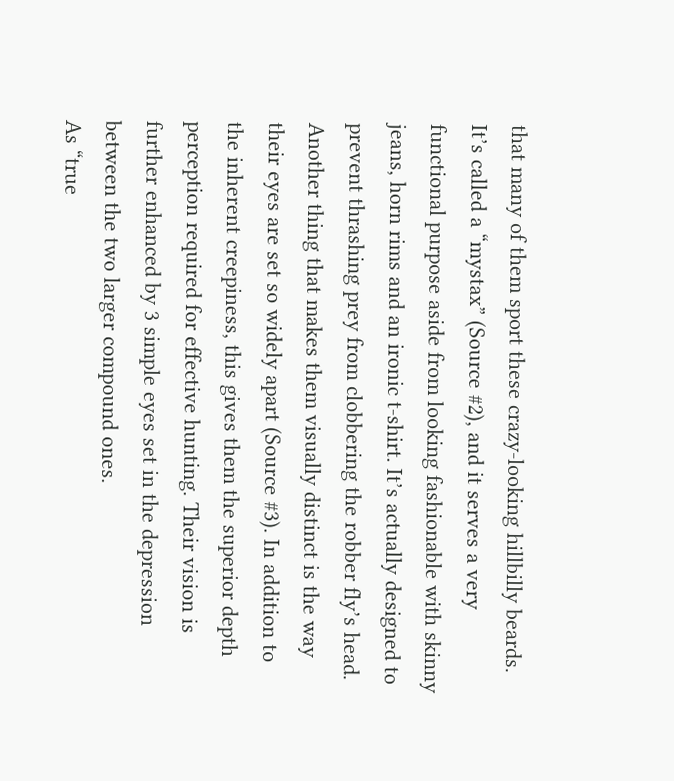that many of them sport these crazy-looking hillbilly beards. It’s called a “mystax” (Source #2), and it serves a very functional purpose aside from looking fashionable with skinny jeans, horn rims and an ironic t-shirt. It’s actually designed to prevent thrashing prey from clobbering the robber fly’s head.
Another thing that makes them visually distinct is the way their eyes are set so widely apart (Source #3). In addition to the inherent creepiness, this gives them the superior depth perception required for effective hunting. Their vision is further enhanced by 3 simple eyes set in the depression between the two larger compound ones.
As “true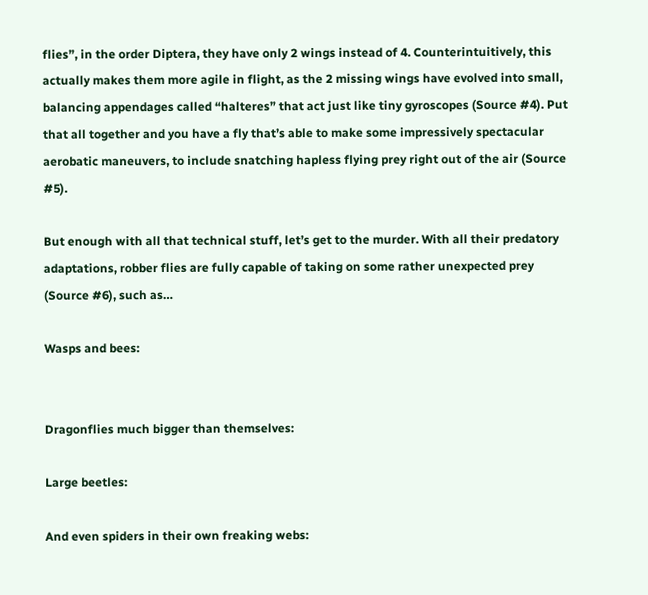flies”, in the order Diptera, they have only 2 wings instead of 4. Counterintuitively, this actually makes them more agile in flight, as the 2 missing wings have evolved into small, balancing appendages called “halteres” that act just like tiny gyroscopes (Source #4). Put that all together and you have a fly that’s able to make some impressively spectacular aerobatic maneuvers, to include snatching hapless flying prey right out of the air (Source #5).

But enough with all that technical stuff, let’s get to the murder. With all their predatory adaptations, robber flies are fully capable of taking on some rather unexpected prey (Source #6), such as…

Wasps and bees:


Dragonflies much bigger than themselves:

Large beetles:

And even spiders in their own freaking webs: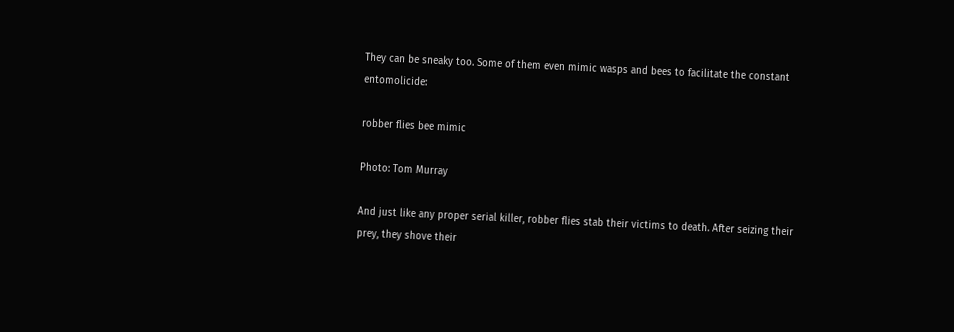They can be sneaky too. Some of them even mimic wasps and bees to facilitate the constant entomolicide:

robber flies bee mimic

Photo: Tom Murray

And just like any proper serial killer, robber flies stab their victims to death. After seizing their prey, they shove their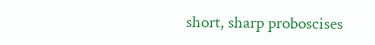short, sharp proboscises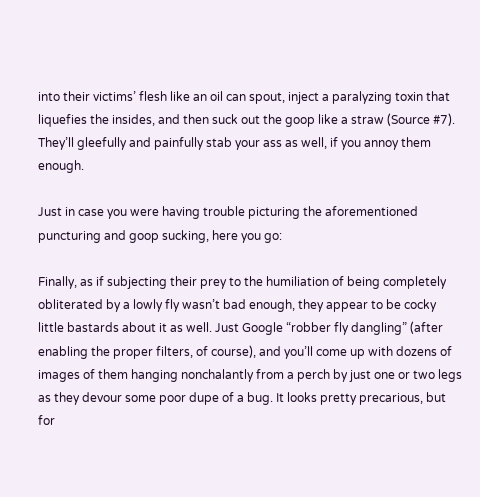into their victims’ flesh like an oil can spout, inject a paralyzing toxin that liquefies the insides, and then suck out the goop like a straw (Source #7). They’ll gleefully and painfully stab your ass as well, if you annoy them enough.

Just in case you were having trouble picturing the aforementioned puncturing and goop sucking, here you go:

Finally, as if subjecting their prey to the humiliation of being completely obliterated by a lowly fly wasn’t bad enough, they appear to be cocky little bastards about it as well. Just Google “robber fly dangling” (after enabling the proper filters, of course), and you’ll come up with dozens of images of them hanging nonchalantly from a perch by just one or two legs as they devour some poor dupe of a bug. It looks pretty precarious, but for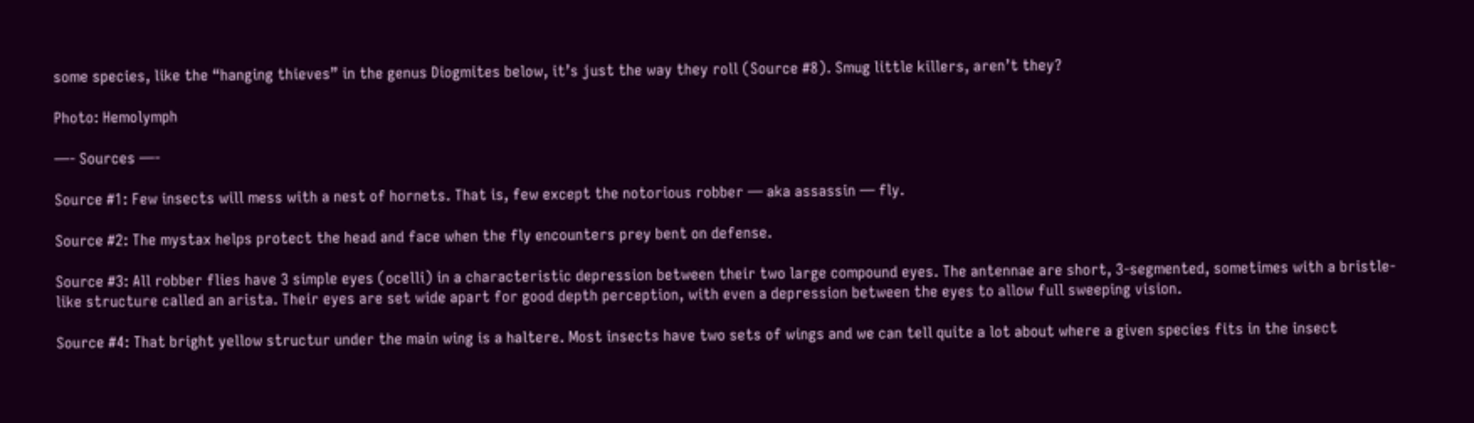some species, like the “hanging thieves” in the genus Diogmites below, it’s just the way they roll (Source #8). Smug little killers, aren’t they?

Photo: Hemolymph

—- Sources —-

Source #1: Few insects will mess with a nest of hornets. That is, few except the notorious robber — aka assassin — fly.

Source #2: The mystax helps protect the head and face when the fly encounters prey bent on defense.

Source #3: All robber flies have 3 simple eyes (ocelli) in a characteristic depression between their two large compound eyes. The antennae are short, 3-segmented, sometimes with a bristle-like structure called an arista. Their eyes are set wide apart for good depth perception, with even a depression between the eyes to allow full sweeping vision.

Source #4: That bright yellow structur under the main wing is a haltere. Most insects have two sets of wings and we can tell quite a lot about where a given species fits in the insect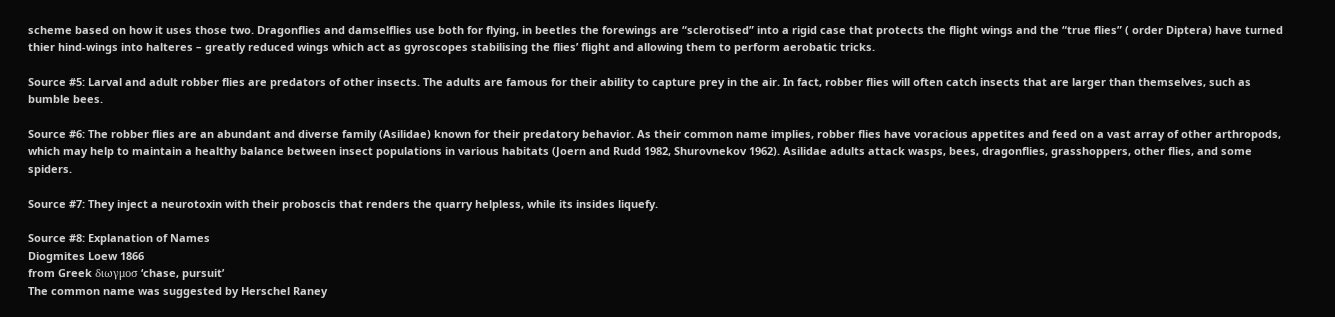scheme based on how it uses those two. Dragonflies and damselflies use both for flying, in beetles the forewings are “sclerotised” into a rigid case that protects the flight wings and the “true flies” ( order Diptera) have turned thier hind-wings into halteres – greatly reduced wings which act as gyroscopes stabilising the flies’ flight and allowing them to perform aerobatic tricks.

Source #5: Larval and adult robber flies are predators of other insects. The adults are famous for their ability to capture prey in the air. In fact, robber flies will often catch insects that are larger than themselves, such as bumble bees.

Source #6: The robber flies are an abundant and diverse family (Asilidae) known for their predatory behavior. As their common name implies, robber flies have voracious appetites and feed on a vast array of other arthropods, which may help to maintain a healthy balance between insect populations in various habitats (Joern and Rudd 1982, Shurovnekov 1962). Asilidae adults attack wasps, bees, dragonflies, grasshoppers, other flies, and some spiders.

Source #7: They inject a neurotoxin with their proboscis that renders the quarry helpless, while its insides liquefy.

Source #8: Explanation of Names
Diogmites Loew 1866
from Greek διωγμοσ ‘chase, pursuit’
The common name was suggested by Herschel Raney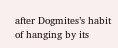after Dogmites’s habit of hanging by its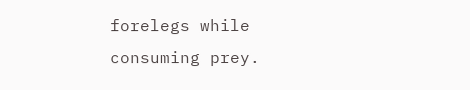forelegs while consuming prey.